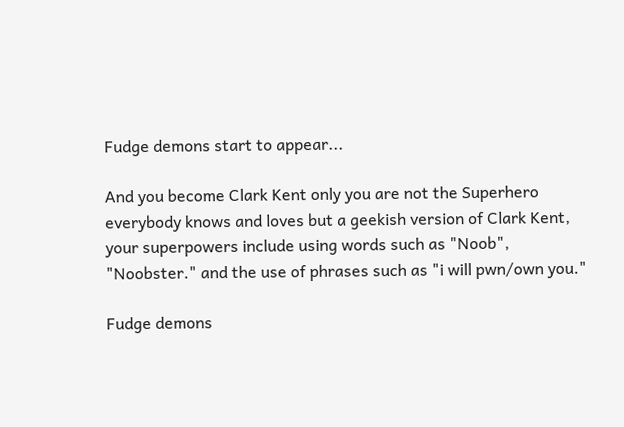Fudge demons start to appear...

And you become Clark Kent only you are not the Superhero everybody knows and loves but a geekish version of Clark Kent, your superpowers include using words such as "Noob", "Noobster." and the use of phrases such as "i will pwn/own you."

Fudge demons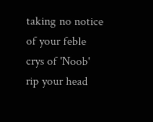taking no notice of your feble crys of 'Noob' rip your head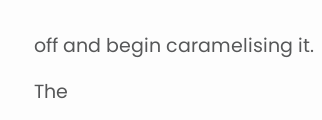off and begin caramelising it.

The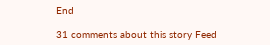End

31 comments about this story Feed